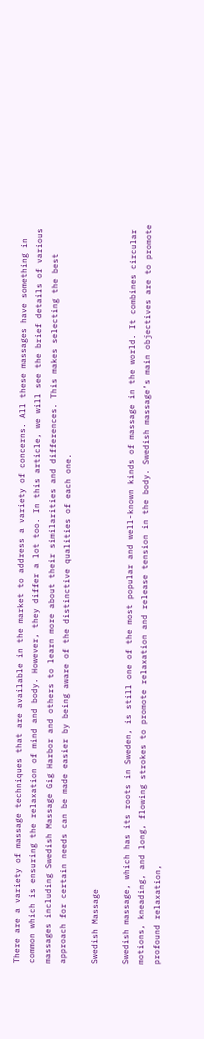There are a variety of massage techniques that are available in the market to address a variety of concerns. All these massages have something in common which is ensuring the relaxation of mind and body. However, they differ a lot too. In this article, we will see the brief details of various massages including Swedish Massage Gig Harbor and others to learn more about their similarities and differences. This makes selecting the best approach for certain needs can be made easier by being aware of the distinctive qualities of each one.

Swedish Massage

Swedish massage, which has its roots in Sweden, is still one of the most popular and well-known kinds of massage in the world. It combines circular motions, kneading, and long, flowing strokes to promote relaxation and release tension in the body. Swedish massage’s main objectives are to promote profound relaxation,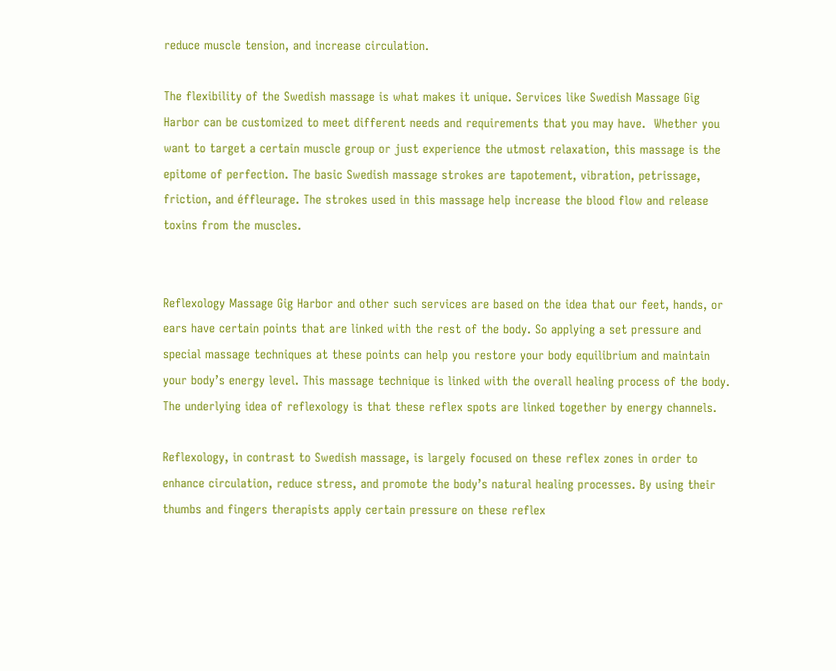reduce muscle tension, and increase circulation.

The flexibility of the Swedish massage is what makes it unique. Services like Swedish Massage Gig Harbor can be customized to meet different needs and requirements that you may have.  Whether you want to target a certain muscle group or just experience the utmost relaxation, this massage is the epitome of perfection. The basic Swedish massage strokes are tapotement, vibration, petrissage, friction, and éffleurage. The strokes used in this massage help increase the blood flow and release toxins from the muscles.


Reflexology Massage Gig Harbor and other such services are based on the idea that our feet, hands, or ears have certain points that are linked with the rest of the body. So applying a set pressure and special massage techniques at these points can help you restore your body equilibrium and maintain your body’s energy level. This massage technique is linked with the overall healing process of the body. The underlying idea of reflexology is that these reflex spots are linked together by energy channels.

Reflexology, in contrast to Swedish massage, is largely focused on these reflex zones in order to enhance circulation, reduce stress, and promote the body’s natural healing processes. By using their thumbs and fingers therapists apply certain pressure on these reflex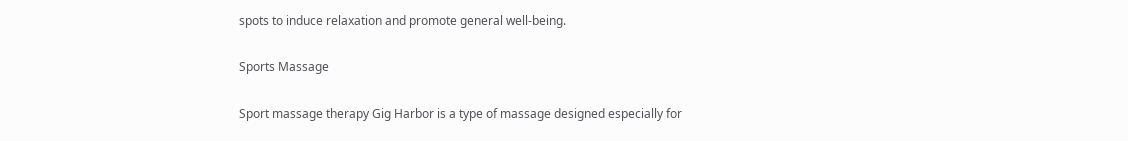spots to induce relaxation and promote general well-being.

Sports Massage

Sport massage therapy Gig Harbor is a type of massage designed especially for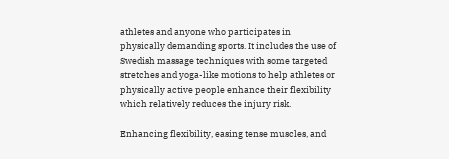athletes and anyone who participates in physically demanding sports. It includes the use of Swedish massage techniques with some targeted stretches and yoga-like motions to help athletes or physically active people enhance their flexibility which relatively reduces the injury risk.

Enhancing flexibility, easing tense muscles, and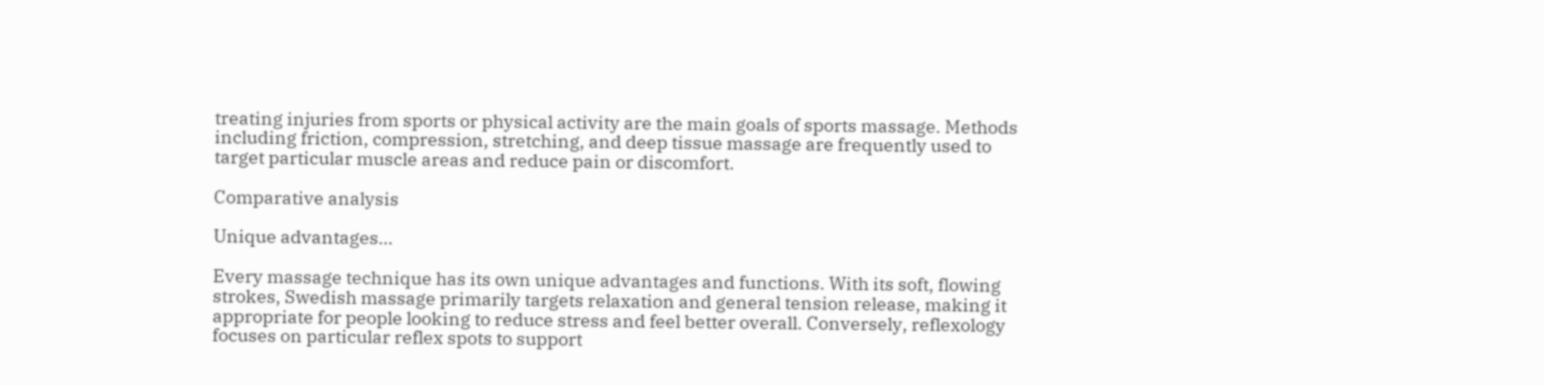treating injuries from sports or physical activity are the main goals of sports massage. Methods including friction, compression, stretching, and deep tissue massage are frequently used to target particular muscle areas and reduce pain or discomfort.

Comparative analysis

Unique advantages…

Every massage technique has its own unique advantages and functions. With its soft, flowing strokes, Swedish massage primarily targets relaxation and general tension release, making it appropriate for people looking to reduce stress and feel better overall. Conversely, reflexology focuses on particular reflex spots to support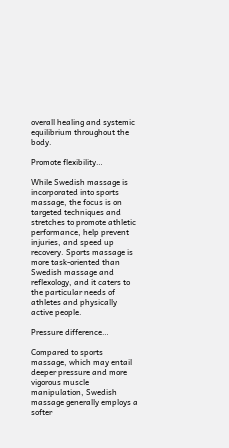overall healing and systemic equilibrium throughout the body.

Promote flexibility…

While Swedish massage is incorporated into sports massage, the focus is on targeted techniques and stretches to promote athletic performance, help prevent injuries, and speed up recovery. Sports massage is more task-oriented than Swedish massage and reflexology, and it caters to the particular needs of athletes and physically active people.

Pressure difference…

Compared to sports massage, which may entail deeper pressure and more vigorous muscle manipulation, Swedish massage generally employs a softer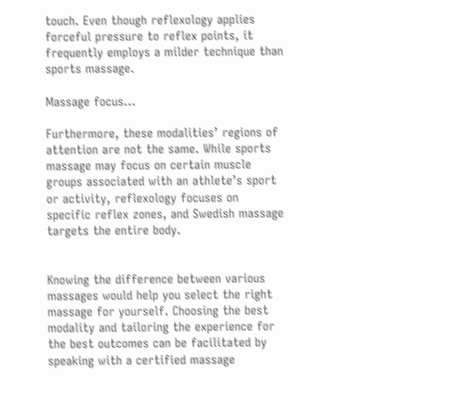touch. Even though reflexology applies forceful pressure to reflex points, it frequently employs a milder technique than sports massage.

Massage focus…

Furthermore, these modalities’ regions of attention are not the same. While sports massage may focus on certain muscle groups associated with an athlete’s sport or activity, reflexology focuses on specific reflex zones, and Swedish massage targets the entire body.


Knowing the difference between various massages would help you select the right massage for yourself. Choosing the best modality and tailoring the experience for the best outcomes can be facilitated by speaking with a certified massage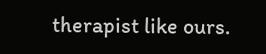therapist like ours.